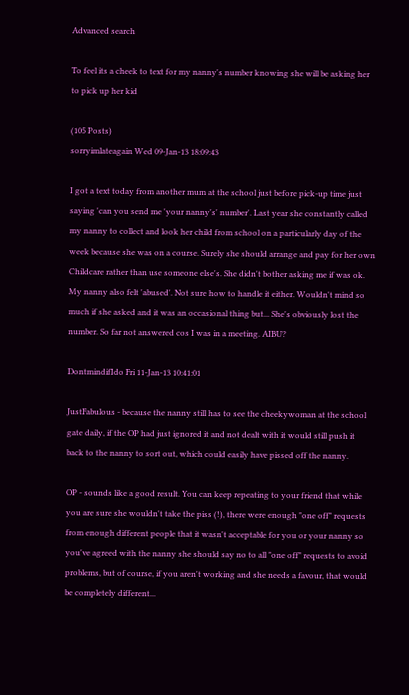Advanced search

To feel its a cheek to text for my nanny's number knowing she will be asking her to pick up her kid

(105 Posts)
sorryimlateagain Wed 09-Jan-13 18:09:43

I got a text today from another mum at the school just before pick-up time just saying 'can you send me 'your nanny's' number'. Last year she constantly called my nanny to collect and look her child from school on a particularly day of the week because she was on a course. Surely she should arrange and pay for her own Childcare rather than use someone else's. She didn't bother asking me if was ok. My nanny also felt 'abused'. Not sure how to handle it either. Wouldn't mind so much if she asked and it was an occasional thing but... She's obviously lost the number. So far not answered cos I was in a meeting. AIBU?

DontmindifIdo Fri 11-Jan-13 10:41:01

JustFabulous - because the nanny still has to see the cheekywoman at the school gate daily, if the OP had just ignored it and not dealt with it would still push it back to the nanny to sort out, which could easily have pissed off the nanny.

OP - sounds like a good result. You can keep repeating to your friend that while you are sure she wouldn't take the piss (!), there were enough "one off" requests from enough different people that it wasn't acceptable for you or your nanny so you've agreed with the nanny she should say no to all "one off" requests to avoid problems, but of course, if you aren't working and she needs a favour, that would be completely different...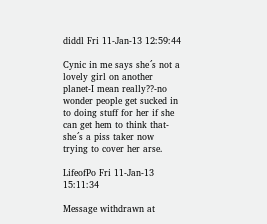diddl Fri 11-Jan-13 12:59:44

Cynic in me says she´s not a lovely girl on another planet-I mean really??-no wonder people get sucked in to doing stuff for her if she can get hem to think that-she´s a piss taker now trying to cover her arse.

LifeofPo Fri 11-Jan-13 15:11:34

Message withdrawn at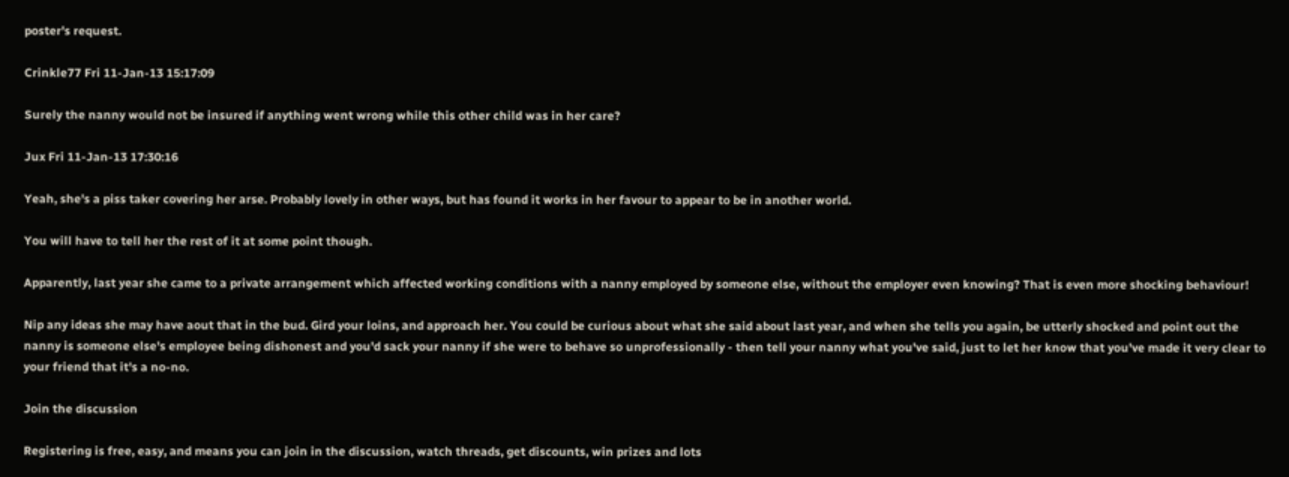poster's request.

Crinkle77 Fri 11-Jan-13 15:17:09

Surely the nanny would not be insured if anything went wrong while this other child was in her care?

Jux Fri 11-Jan-13 17:30:16

Yeah, she's a piss taker covering her arse. Probably lovely in other ways, but has found it works in her favour to appear to be in another world.

You will have to tell her the rest of it at some point though.

Apparently, last year she came to a private arrangement which affected working conditions with a nanny employed by someone else, without the employer even knowing? That is even more shocking behaviour!

Nip any ideas she may have aout that in the bud. Gird your loins, and approach her. You could be curious about what she said about last year, and when she tells you again, be utterly shocked and point out the nanny is someone else's employee being dishonest and you'd sack your nanny if she were to behave so unprofessionally - then tell your nanny what you've said, just to let her know that you've made it very clear to your friend that it's a no-no.

Join the discussion

Registering is free, easy, and means you can join in the discussion, watch threads, get discounts, win prizes and lots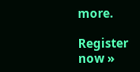more.

Register now »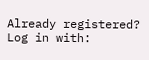Already registered? Log in with: